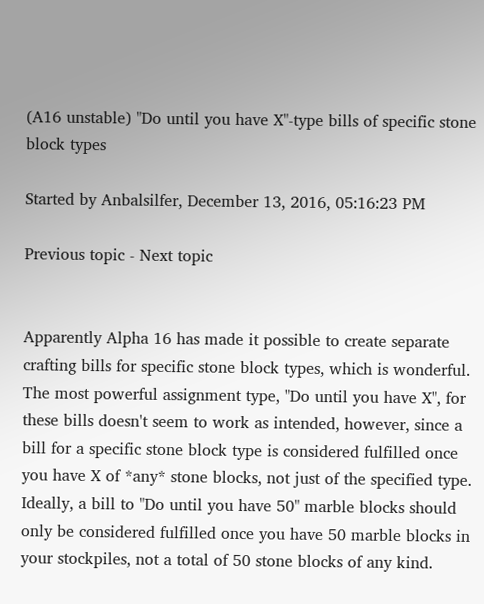(A16 unstable) "Do until you have X"-type bills of specific stone block types

Started by Anbalsilfer, December 13, 2016, 05:16:23 PM

Previous topic - Next topic


Apparently Alpha 16 has made it possible to create separate crafting bills for specific stone block types, which is wonderful. The most powerful assignment type, "Do until you have X", for these bills doesn't seem to work as intended, however, since a bill for a specific stone block type is considered fulfilled once you have X of *any* stone blocks, not just of the specified type. Ideally, a bill to "Do until you have 50" marble blocks should only be considered fulfilled once you have 50 marble blocks in your stockpiles, not a total of 50 stone blocks of any kind.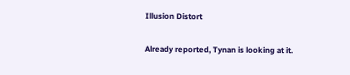Illusion Distort

Already reported, Tynan is looking at it.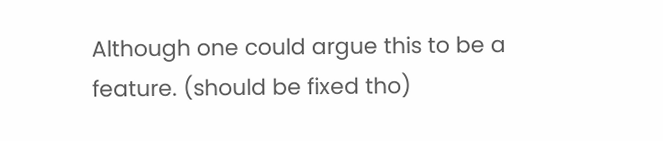Although one could argue this to be a feature. (should be fixed tho)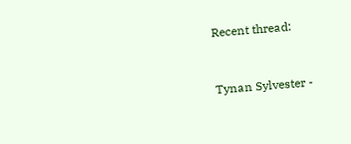Recent thread:


Tynan Sylvester -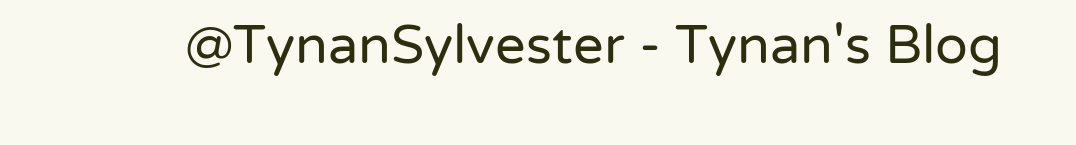@TynanSylvester - Tynan's Blog